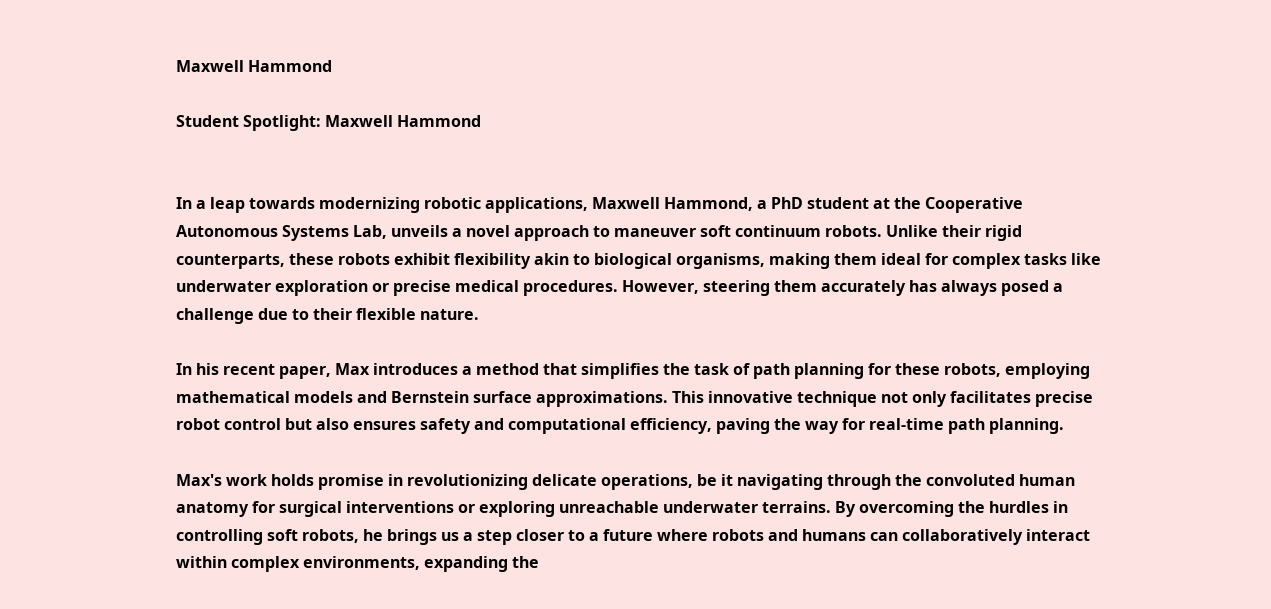Maxwell Hammond

Student Spotlight: Maxwell Hammond


In a leap towards modernizing robotic applications, Maxwell Hammond, a PhD student at the Cooperative Autonomous Systems Lab, unveils a novel approach to maneuver soft continuum robots. Unlike their rigid counterparts, these robots exhibit flexibility akin to biological organisms, making them ideal for complex tasks like underwater exploration or precise medical procedures. However, steering them accurately has always posed a challenge due to their flexible nature.

In his recent paper, Max introduces a method that simplifies the task of path planning for these robots, employing mathematical models and Bernstein surface approximations. This innovative technique not only facilitates precise robot control but also ensures safety and computational efficiency, paving the way for real-time path planning.

Max's work holds promise in revolutionizing delicate operations, be it navigating through the convoluted human anatomy for surgical interventions or exploring unreachable underwater terrains. By overcoming the hurdles in controlling soft robots, he brings us a step closer to a future where robots and humans can collaboratively interact within complex environments, expanding the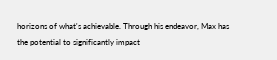horizons of what's achievable. Through his endeavor, Max has the potential to significantly impact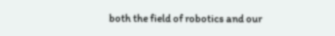both the field of robotics and our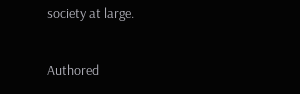society at large.

Authored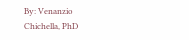By: Venanzio Chichella, PhD